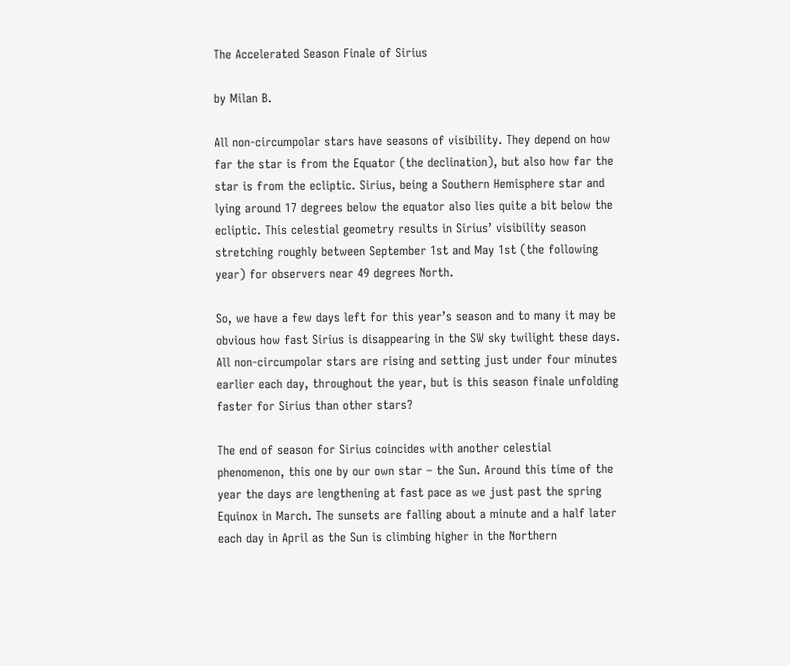The Accelerated Season Finale of Sirius

by Milan B.

All non-circumpolar stars have seasons of visibility. They depend on how far the star is from the Equator (the declination), but also how far the star is from the ecliptic. Sirius, being a Southern Hemisphere star and lying around 17 degrees below the equator also lies quite a bit below the ecliptic. This celestial geometry results in Sirius’ visibility season stretching roughly between September 1st and May 1st (the following year) for observers near 49 degrees North.

So, we have a few days left for this year’s season and to many it may be obvious how fast Sirius is disappearing in the SW sky twilight these days. All non-circumpolar stars are rising and setting just under four minutes earlier each day, throughout the year, but is this season finale unfolding faster for Sirius than other stars?

The end of season for Sirius coincides with another celestial phenomenon, this one by our own star – the Sun. Around this time of the year the days are lengthening at fast pace as we just past the spring Equinox in March. The sunsets are falling about a minute and a half later each day in April as the Sun is climbing higher in the Northern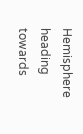Hemisphere heading towards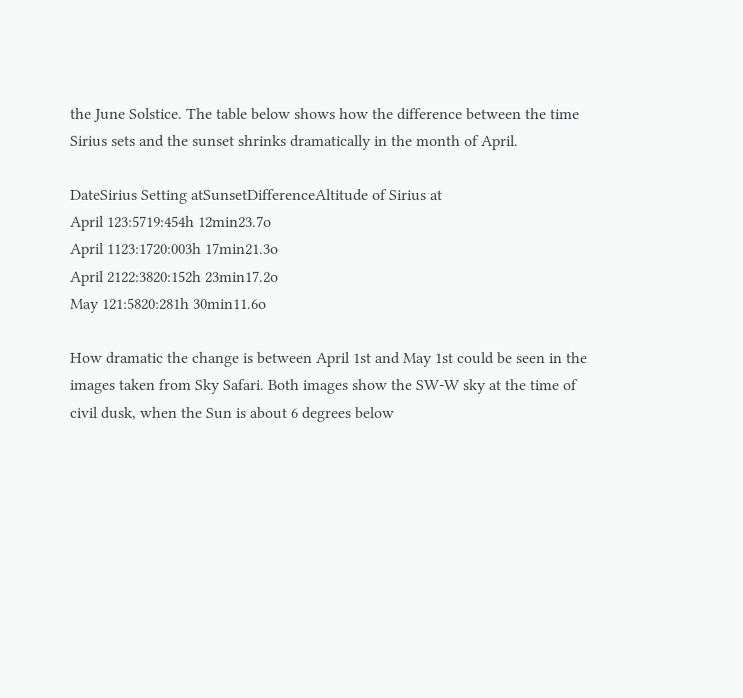the June Solstice. The table below shows how the difference between the time Sirius sets and the sunset shrinks dramatically in the month of April.

DateSirius Setting atSunsetDifferenceAltitude of Sirius at
April 123:5719:454h 12min23.7o
April 1123:1720:003h 17min21.3o
April 2122:3820:152h 23min17.2o
May 121:5820:281h 30min11.6o

How dramatic the change is between April 1st and May 1st could be seen in the images taken from Sky Safari. Both images show the SW-W sky at the time of civil dusk, when the Sun is about 6 degrees below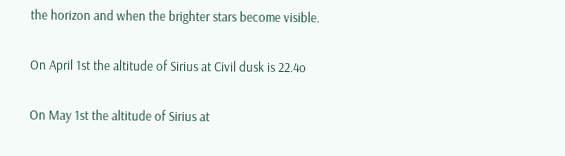the horizon and when the brighter stars become visible.

On April 1st the altitude of Sirius at Civil dusk is 22.4o

On May 1st the altitude of Sirius at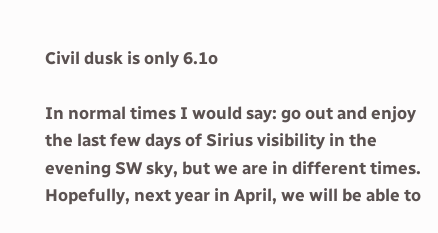Civil dusk is only 6.1o

In normal times I would say: go out and enjoy the last few days of Sirius visibility in the evening SW sky, but we are in different times. Hopefully, next year in April, we will be able to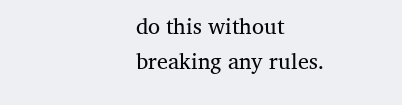do this without breaking any rules.